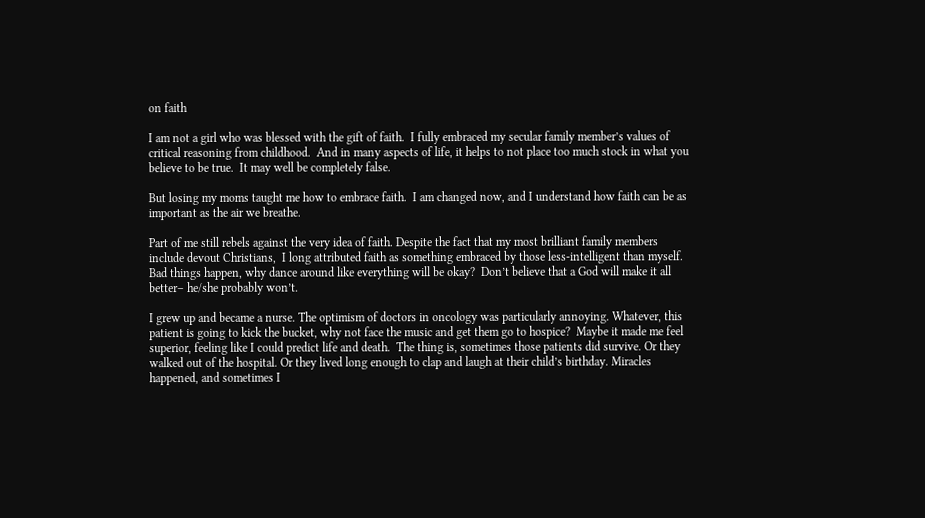on faith

I am not a girl who was blessed with the gift of faith.  I fully embraced my secular family member’s values of critical reasoning from childhood.  And in many aspects of life, it helps to not place too much stock in what you believe to be true.  It may well be completely false.

But losing my moms taught me how to embrace faith.  I am changed now, and I understand how faith can be as important as the air we breathe.

Part of me still rebels against the very idea of faith. Despite the fact that my most brilliant family members include devout Christians,  I long attributed faith as something embraced by those less-intelligent than myself. Bad things happen, why dance around like everything will be okay?  Don’t believe that a God will make it all better– he/she probably won’t.

I grew up and became a nurse. The optimism of doctors in oncology was particularly annoying. Whatever, this patient is going to kick the bucket, why not face the music and get them go to hospice?  Maybe it made me feel superior, feeling like I could predict life and death.  The thing is, sometimes those patients did survive. Or they walked out of the hospital. Or they lived long enough to clap and laugh at their child’s birthday. Miracles happened, and sometimes I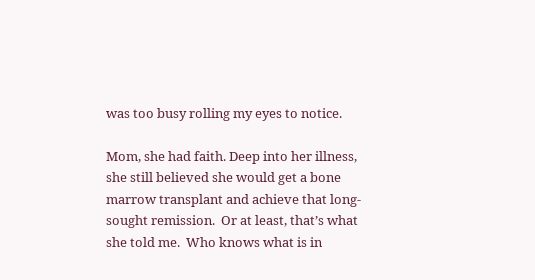was too busy rolling my eyes to notice.

Mom, she had faith. Deep into her illness, she still believed she would get a bone marrow transplant and achieve that long-sought remission.  Or at least, that’s what she told me.  Who knows what is in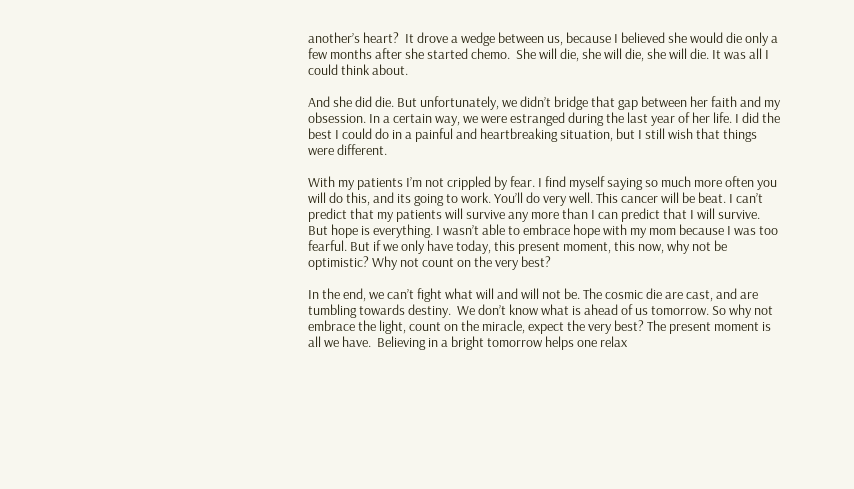another’s heart?  It drove a wedge between us, because I believed she would die only a few months after she started chemo.  She will die, she will die, she will die. It was all I could think about.

And she did die. But unfortunately, we didn’t bridge that gap between her faith and my obsession. In a certain way, we were estranged during the last year of her life. I did the best I could do in a painful and heartbreaking situation, but I still wish that things were different.

With my patients I’m not crippled by fear. I find myself saying so much more often you will do this, and its going to work. You’ll do very well. This cancer will be beat. I can’t predict that my patients will survive any more than I can predict that I will survive.  But hope is everything. I wasn’t able to embrace hope with my mom because I was too fearful. But if we only have today, this present moment, this now, why not be optimistic? Why not count on the very best?

In the end, we can’t fight what will and will not be. The cosmic die are cast, and are tumbling towards destiny.  We don’t know what is ahead of us tomorrow. So why not embrace the light, count on the miracle, expect the very best? The present moment is all we have.  Believing in a bright tomorrow helps one relax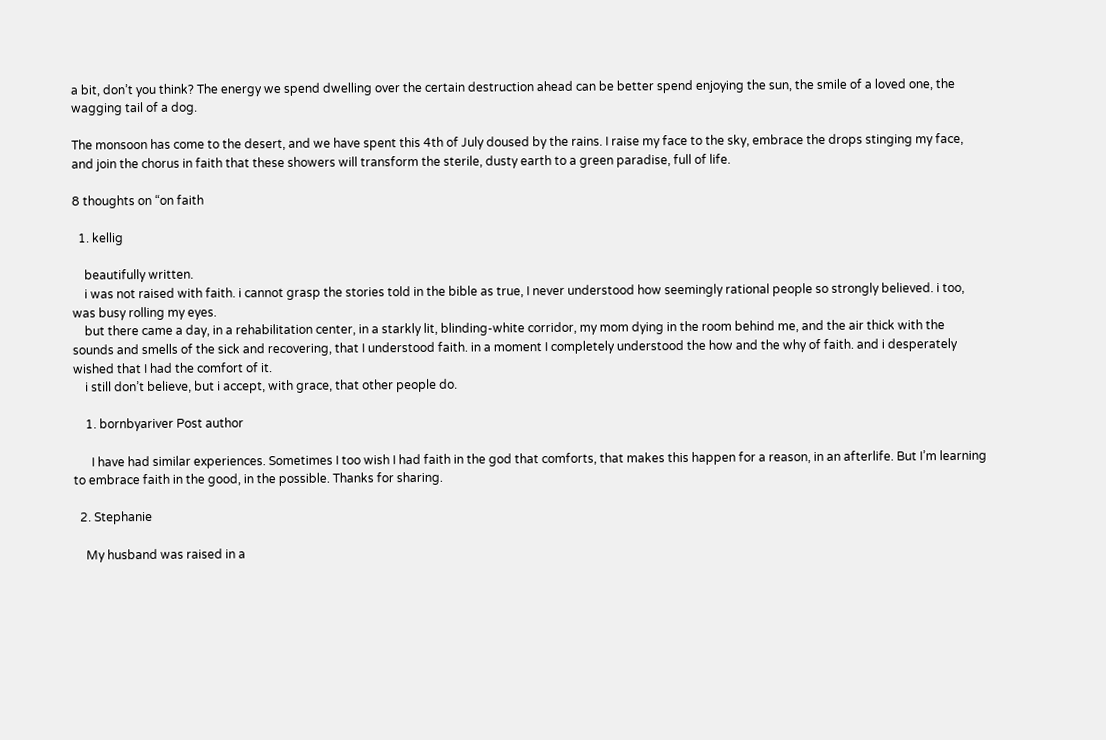a bit, don’t you think? The energy we spend dwelling over the certain destruction ahead can be better spend enjoying the sun, the smile of a loved one, the wagging tail of a dog.

The monsoon has come to the desert, and we have spent this 4th of July doused by the rains. I raise my face to the sky, embrace the drops stinging my face, and join the chorus in faith that these showers will transform the sterile, dusty earth to a green paradise, full of life.

8 thoughts on “on faith

  1. kellig

    beautifully written.
    i was not raised with faith. i cannot grasp the stories told in the bible as true, I never understood how seemingly rational people so strongly believed. i too, was busy rolling my eyes.
    but there came a day, in a rehabilitation center, in a starkly lit, blinding-white corridor, my mom dying in the room behind me, and the air thick with the sounds and smells of the sick and recovering, that I understood faith. in a moment I completely understood the how and the why of faith. and i desperately wished that I had the comfort of it.
    i still don’t believe, but i accept, with grace, that other people do.

    1. bornbyariver Post author

      I have had similar experiences. Sometimes I too wish I had faith in the god that comforts, that makes this happen for a reason, in an afterlife. But I’m learning to embrace faith in the good, in the possible. Thanks for sharing.

  2. Stephanie

    My husband was raised in a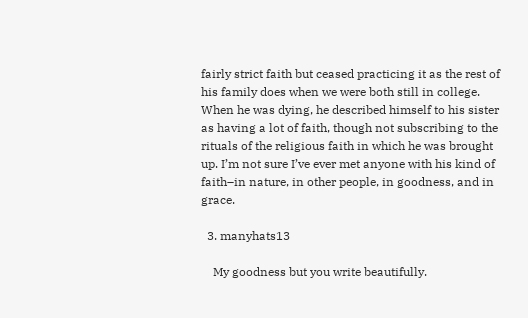fairly strict faith but ceased practicing it as the rest of his family does when we were both still in college. When he was dying, he described himself to his sister as having a lot of faith, though not subscribing to the rituals of the religious faith in which he was brought up. I’m not sure I’ve ever met anyone with his kind of faith–in nature, in other people, in goodness, and in grace.

  3. manyhats13

    My goodness but you write beautifully.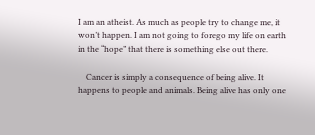I am an atheist. As much as people try to change me, it won’t happen. I am not going to forego my life on earth in the “hope” that there is something else out there.

    Cancer is simply a consequence of being alive. It happens to people and animals. Being alive has only one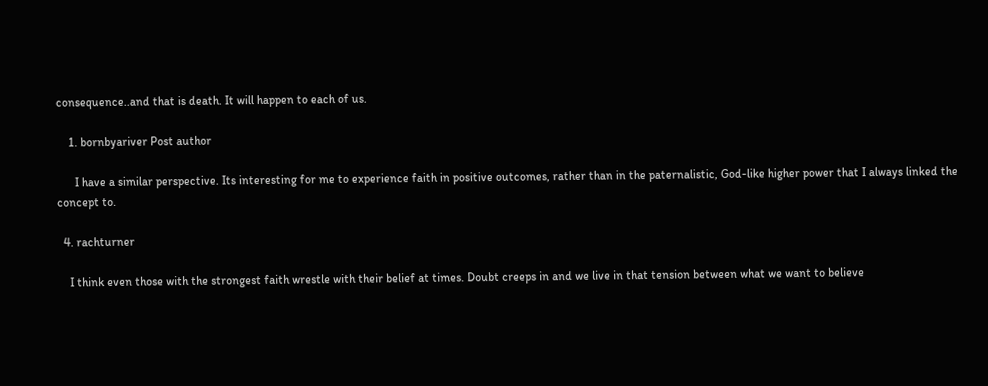consequence..and that is death. It will happen to each of us.

    1. bornbyariver Post author

      I have a similar perspective. Its interesting for me to experience faith in positive outcomes, rather than in the paternalistic, God-like higher power that I always linked the concept to.

  4. rachturner

    I think even those with the strongest faith wrestle with their belief at times. Doubt creeps in and we live in that tension between what we want to believe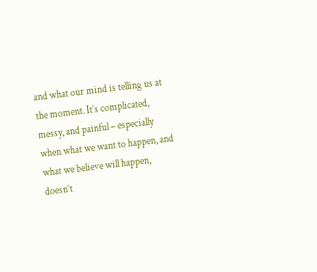and what our mind is telling us at the moment. It’s complicated, messy, and painful – especially when what we want to happen, and what we believe will happen, doesn’t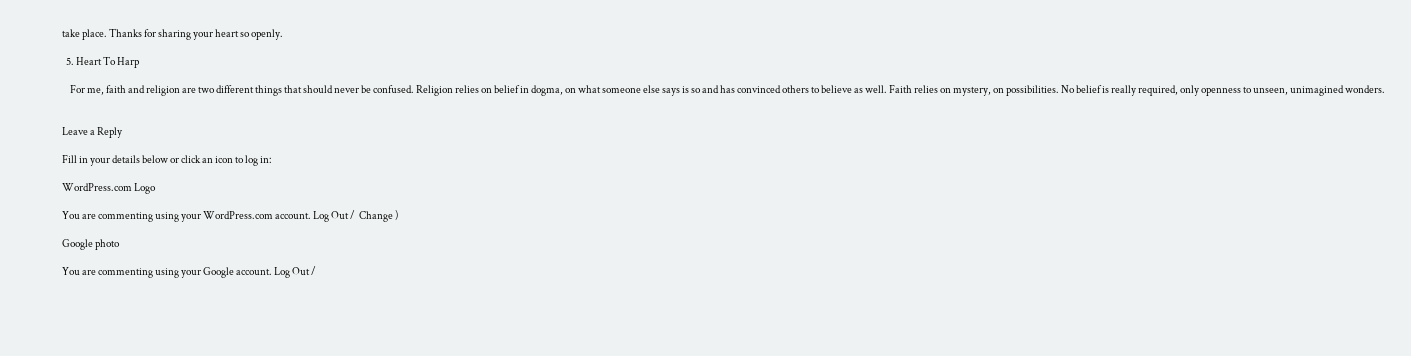take place. Thanks for sharing your heart so openly.

  5. Heart To Harp

    For me, faith and religion are two different things that should never be confused. Religion relies on belief in dogma, on what someone else says is so and has convinced others to believe as well. Faith relies on mystery, on possibilities. No belief is really required, only openness to unseen, unimagined wonders.


Leave a Reply

Fill in your details below or click an icon to log in:

WordPress.com Logo

You are commenting using your WordPress.com account. Log Out /  Change )

Google photo

You are commenting using your Google account. Log Out /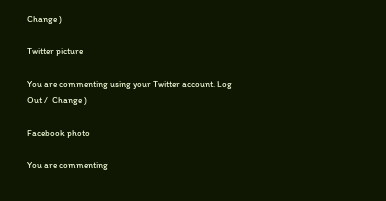Change )

Twitter picture

You are commenting using your Twitter account. Log Out /  Change )

Facebook photo

You are commenting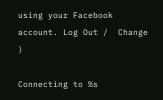using your Facebook account. Log Out /  Change )

Connecting to %s